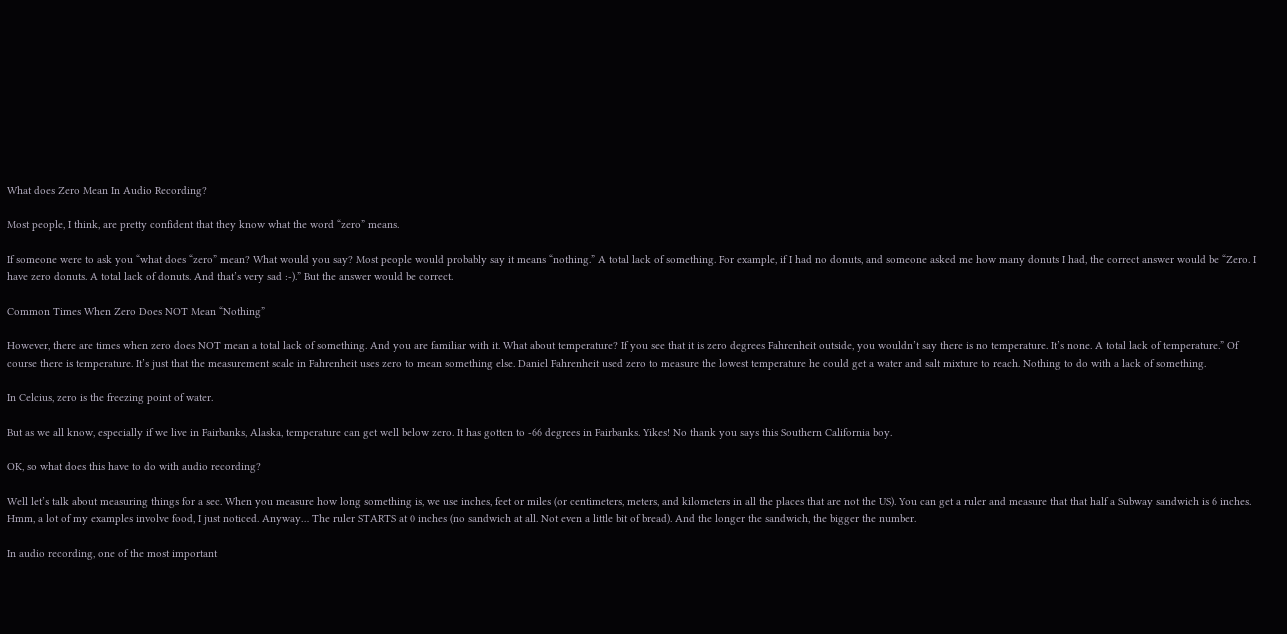What does Zero Mean In Audio Recording?

Most people, I think, are pretty confident that they know what the word “zero” means.

If someone were to ask you “what does “zero” mean? What would you say? Most people would probably say it means “nothing.” A total lack of something. For example, if I had no donuts, and someone asked me how many donuts I had, the correct answer would be “Zero. I have zero donuts. A total lack of donuts. And that’s very sad :-).” But the answer would be correct.

Common Times When Zero Does NOT Mean “Nothing”

However, there are times when zero does NOT mean a total lack of something. And you are familiar with it. What about temperature? If you see that it is zero degrees Fahrenheit outside, you wouldn’t say there is no temperature. It’s none. A total lack of temperature.” Of course there is temperature. It’s just that the measurement scale in Fahrenheit uses zero to mean something else. Daniel Fahrenheit used zero to measure the lowest temperature he could get a water and salt mixture to reach. Nothing to do with a lack of something.

In Celcius, zero is the freezing point of water.

But as we all know, especially if we live in Fairbanks, Alaska, temperature can get well below zero. It has gotten to -66 degrees in Fairbanks. Yikes! No thank you says this Southern California boy.

OK, so what does this have to do with audio recording?

Well let’s talk about measuring things for a sec. When you measure how long something is, we use inches, feet or miles (or centimeters, meters, and kilometers in all the places that are not the US). You can get a ruler and measure that that half a Subway sandwich is 6 inches. Hmm, a lot of my examples involve food, I just noticed. Anyway… The ruler STARTS at 0 inches (no sandwich at all. Not even a little bit of bread). And the longer the sandwich, the bigger the number.

In audio recording, one of the most important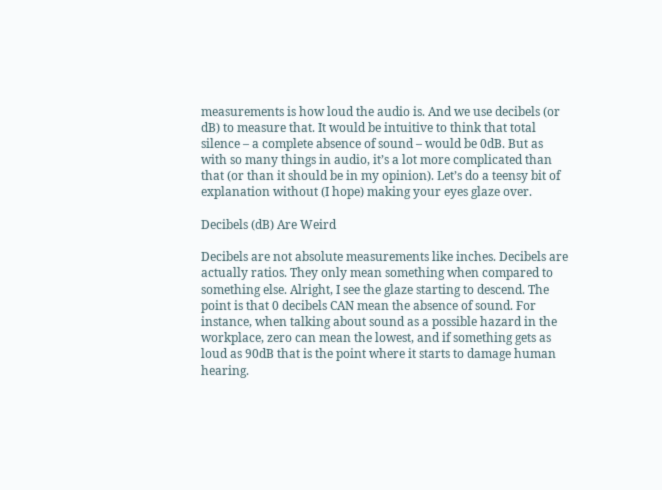measurements is how loud the audio is. And we use decibels (or dB) to measure that. It would be intuitive to think that total silence – a complete absence of sound – would be 0dB. But as with so many things in audio, it’s a lot more complicated than that (or than it should be in my opinion). Let’s do a teensy bit of explanation without (I hope) making your eyes glaze over.

Decibels (dB) Are Weird

Decibels are not absolute measurements like inches. Decibels are actually ratios. They only mean something when compared to something else. Alright, I see the glaze starting to descend. The point is that 0 decibels CAN mean the absence of sound. For instance, when talking about sound as a possible hazard in the workplace, zero can mean the lowest, and if something gets as loud as 90dB that is the point where it starts to damage human hearing.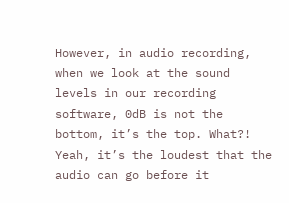However, in audio recording, when we look at the sound levels in our recording software, 0dB is not the bottom, it’s the top. What?! Yeah, it’s the loudest that the audio can go before it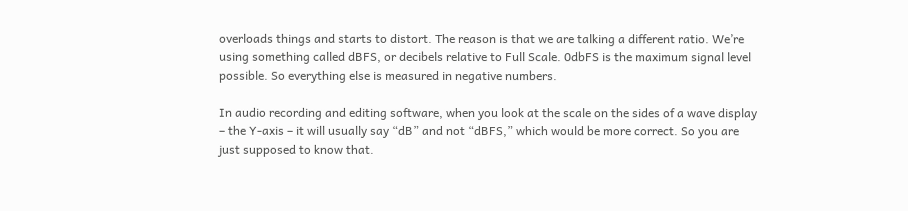overloads things and starts to distort. The reason is that we are talking a different ratio. We’re using something called dBFS, or decibels relative to Full Scale. 0dbFS is the maximum signal level possible. So everything else is measured in negative numbers.

In audio recording and editing software, when you look at the scale on the sides of a wave display – the Y-axis – it will usually say “dB” and not “dBFS,” which would be more correct. So you are just supposed to know that.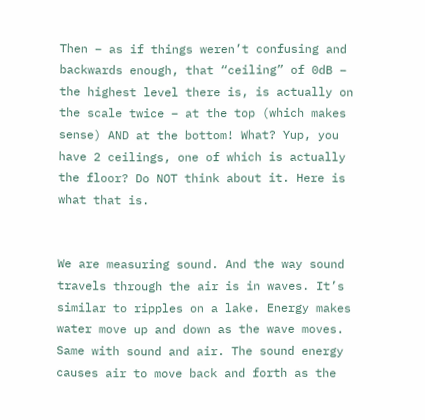Then – as if things weren’t confusing and backwards enough, that “ceiling” of 0dB – the highest level there is, is actually on the scale twice – at the top (which makes sense) AND at the bottom! What? Yup, you have 2 ceilings, one of which is actually the floor? Do NOT think about it. Here is what that is.


We are measuring sound. And the way sound travels through the air is in waves. It’s similar to ripples on a lake. Energy makes water move up and down as the wave moves. Same with sound and air. The sound energy causes air to move back and forth as the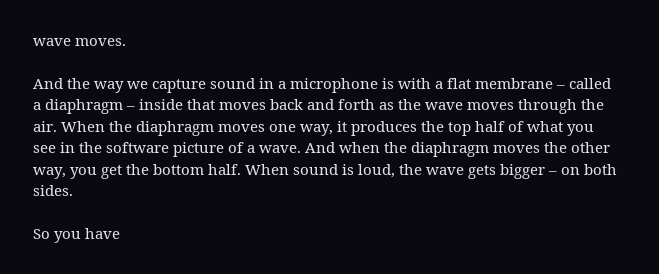wave moves.

And the way we capture sound in a microphone is with a flat membrane – called a diaphragm – inside that moves back and forth as the wave moves through the air. When the diaphragm moves one way, it produces the top half of what you see in the software picture of a wave. And when the diaphragm moves the other way, you get the bottom half. When sound is loud, the wave gets bigger – on both sides.

So you have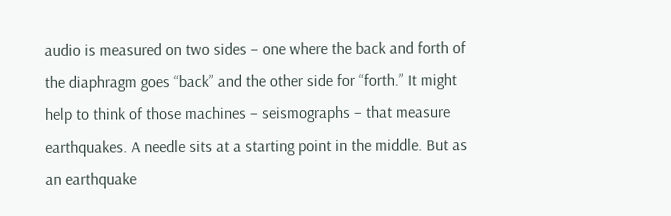audio is measured on two sides – one where the back and forth of the diaphragm goes “back” and the other side for “forth.” It might help to think of those machines – seismographs – that measure earthquakes. A needle sits at a starting point in the middle. But as an earthquake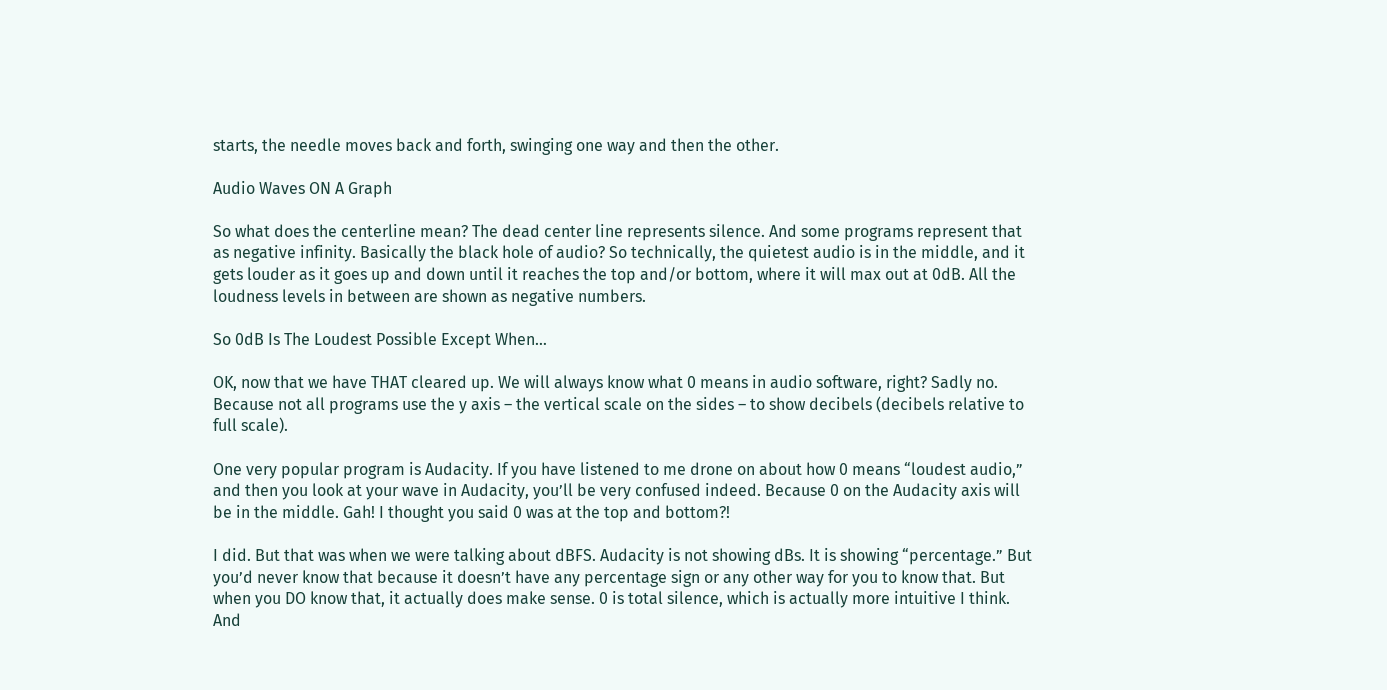starts, the needle moves back and forth, swinging one way and then the other.

Audio Waves ON A Graph

So what does the centerline mean? The dead center line represents silence. And some programs represent that as negative infinity. Basically the black hole of audio? So technically, the quietest audio is in the middle, and it gets louder as it goes up and down until it reaches the top and/or bottom, where it will max out at 0dB. All the loudness levels in between are shown as negative numbers.

So 0dB Is The Loudest Possible Except When…

OK, now that we have THAT cleared up. We will always know what 0 means in audio software, right? Sadly no. Because not all programs use the y axis – the vertical scale on the sides – to show decibels (decibels relative to full scale).

One very popular program is Audacity. If you have listened to me drone on about how 0 means “loudest audio,” and then you look at your wave in Audacity, you’ll be very confused indeed. Because 0 on the Audacity axis will be in the middle. Gah! I thought you said 0 was at the top and bottom?!

I did. But that was when we were talking about dBFS. Audacity is not showing dBs. It is showing “percentage.” But you’d never know that because it doesn’t have any percentage sign or any other way for you to know that. But when you DO know that, it actually does make sense. 0 is total silence, which is actually more intuitive I think. And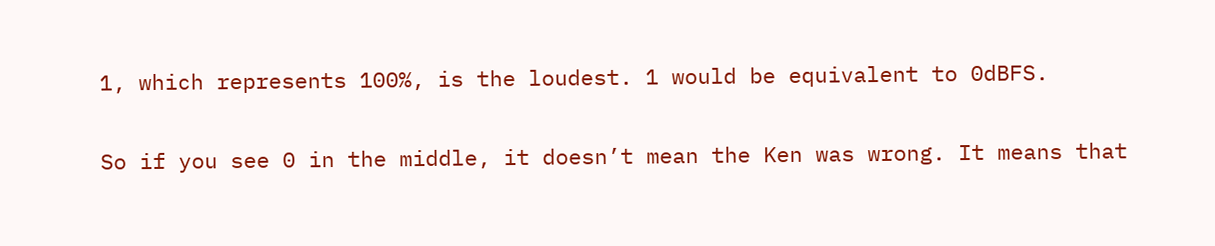1, which represents 100%, is the loudest. 1 would be equivalent to 0dBFS.

So if you see 0 in the middle, it doesn’t mean the Ken was wrong. It means that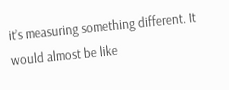it’s measuring something different. It would almost be like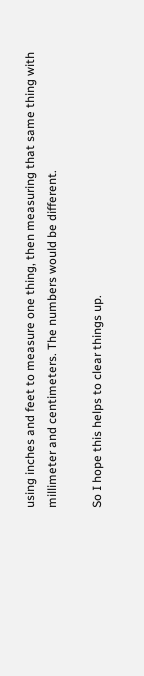using inches and feet to measure one thing, then measuring that same thing with millimeter and centimeters. The numbers would be different.

So I hope this helps to clear things up.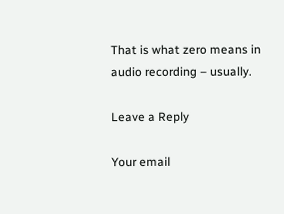That is what zero means in audio recording – usually.

Leave a Reply

Your email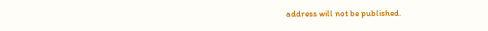address will not be published.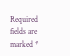Required fields are marked *